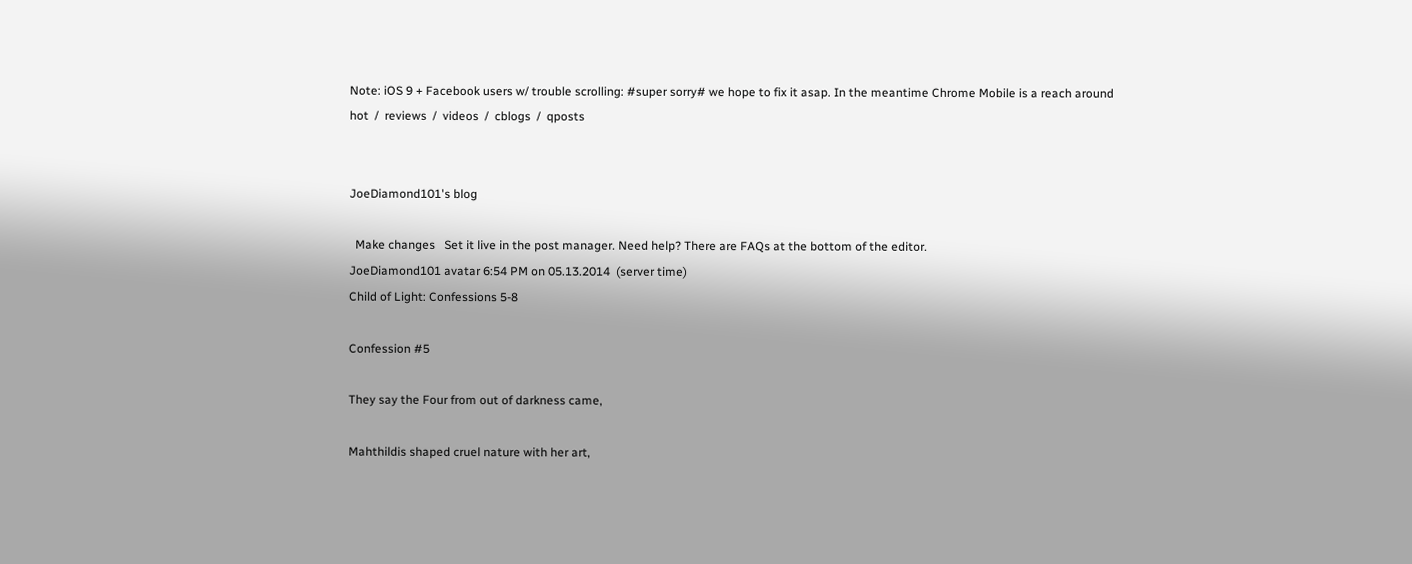Note: iOS 9 + Facebook users w/ trouble scrolling: #super sorry# we hope to fix it asap. In the meantime Chrome Mobile is a reach around
hot  /  reviews  /  videos  /  cblogs  /  qposts


JoeDiamond101's blog

  Make changes   Set it live in the post manager. Need help? There are FAQs at the bottom of the editor.
JoeDiamond101 avatar 6:54 PM on 05.13.2014  (server time)
Child of Light: Confessions 5-8

Confession #5

They say the Four from out of darkness came,

Mahthildis shaped cruel nature with her art,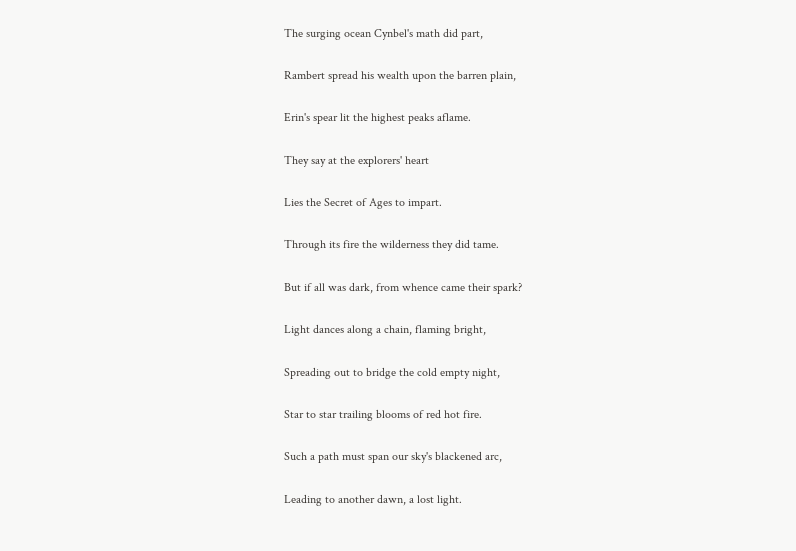The surging ocean Cynbel's math did part,

Rambert spread his wealth upon the barren plain,

Erin's spear lit the highest peaks aflame.

They say at the explorers' heart

Lies the Secret of Ages to impart.

Through its fire the wilderness they did tame.

But if all was dark, from whence came their spark?

Light dances along a chain, flaming bright,

Spreading out to bridge the cold empty night,

Star to star trailing blooms of red hot fire.

Such a path must span our sky's blackened arc,

Leading to another dawn, a lost light.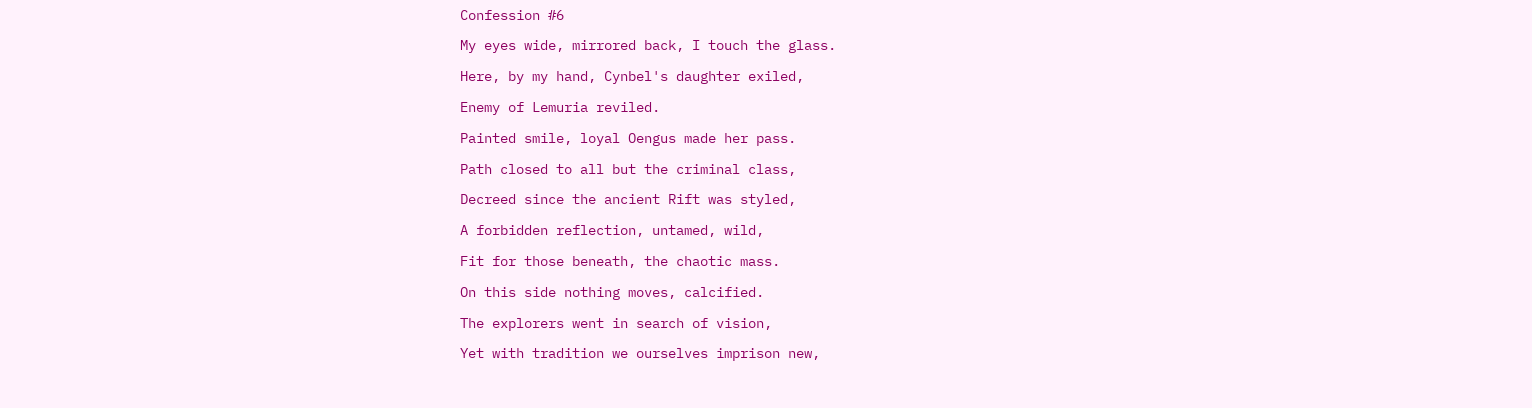Confession #6

My eyes wide, mirrored back, I touch the glass.

Here, by my hand, Cynbel's daughter exiled,

Enemy of Lemuria reviled.

Painted smile, loyal Oengus made her pass.

Path closed to all but the criminal class,

Decreed since the ancient Rift was styled,

A forbidden reflection, untamed, wild,

Fit for those beneath, the chaotic mass.

On this side nothing moves, calcified.

The explorers went in search of vision,

Yet with tradition we ourselves imprison new,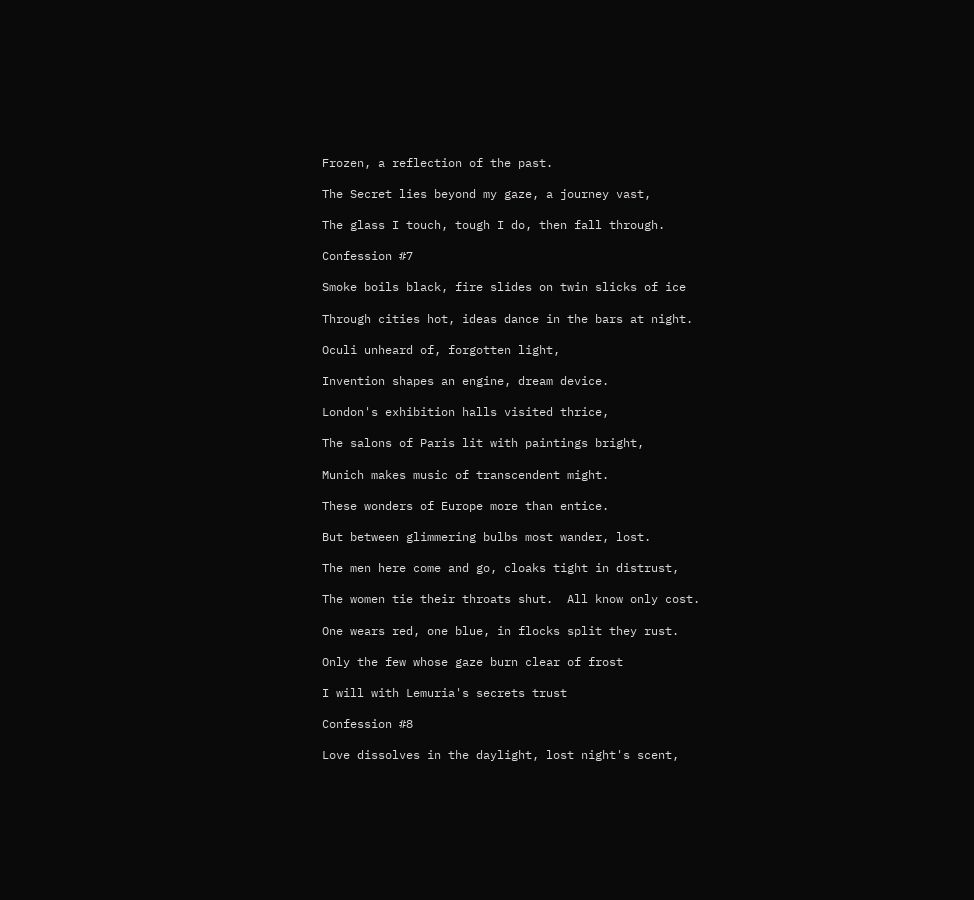Frozen, a reflection of the past.

The Secret lies beyond my gaze, a journey vast,

The glass I touch, tough I do, then fall through.

Confession #7

Smoke boils black, fire slides on twin slicks of ice

Through cities hot, ideas dance in the bars at night.

Oculi unheard of, forgotten light,

Invention shapes an engine, dream device.

London's exhibition halls visited thrice,

The salons of Paris lit with paintings bright,

Munich makes music of transcendent might.

These wonders of Europe more than entice.

But between glimmering bulbs most wander, lost.

The men here come and go, cloaks tight in distrust,

The women tie their throats shut.  All know only cost.

One wears red, one blue, in flocks split they rust.

Only the few whose gaze burn clear of frost

I will with Lemuria's secrets trust

Confession #8

Love dissolves in the daylight, lost night's scent,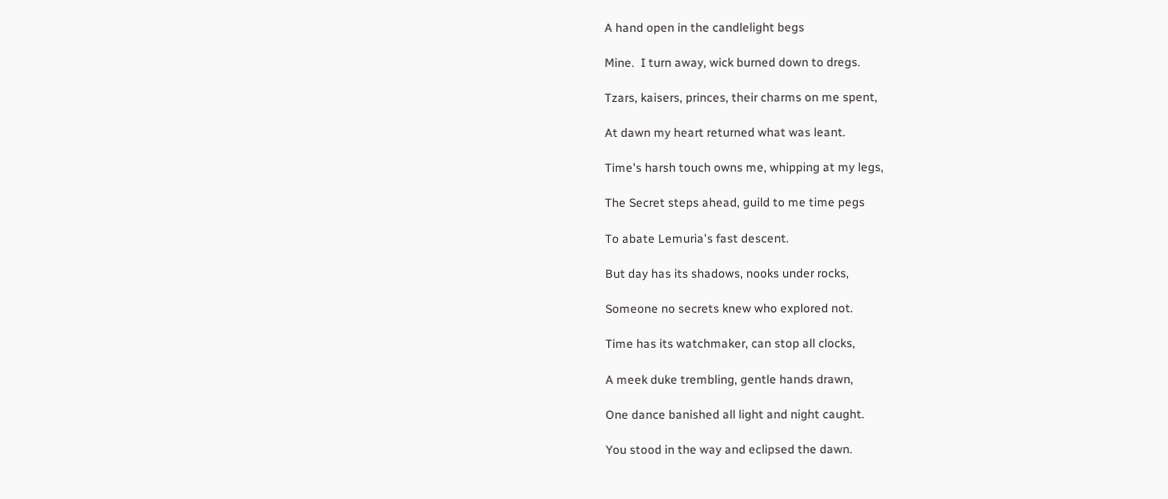A hand open in the candlelight begs

Mine.  I turn away, wick burned down to dregs.

Tzars, kaisers, princes, their charms on me spent,

At dawn my heart returned what was leant.

Time's harsh touch owns me, whipping at my legs,

The Secret steps ahead, guild to me time pegs

To abate Lemuria's fast descent.

But day has its shadows, nooks under rocks,

Someone no secrets knew who explored not.

Time has its watchmaker, can stop all clocks,

A meek duke trembling, gentle hands drawn,

One dance banished all light and night caught.

You stood in the way and eclipsed the dawn.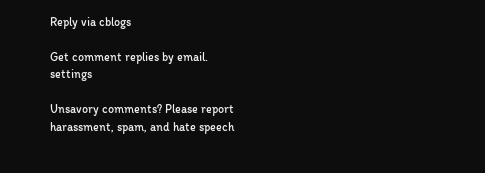Reply via cblogs

Get comment replies by email.     settings

Unsavory comments? Please report harassment, spam, and hate speech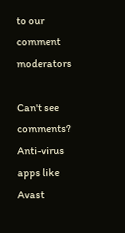to our comment moderators

Can't see comments? Anti-virus apps like Avast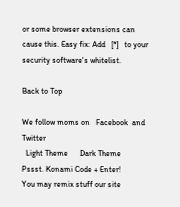or some browser extensions can cause this. Easy fix: Add   [*]   to your security software's whitelist.

Back to Top

We follow moms on   Facebook  and   Twitter
  Light Theme      Dark Theme
Pssst. Konami Code + Enter!
You may remix stuff our site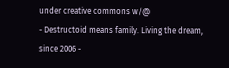under creative commons w/@
- Destructoid means family. Living the dream, since 2006 -